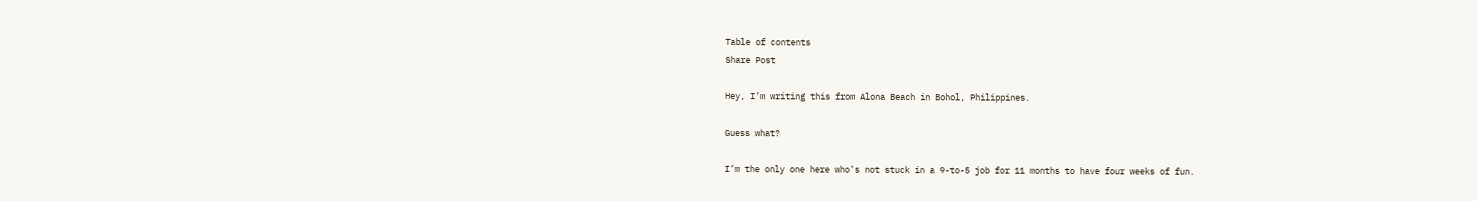Table of contents
Share Post

Hey, I’m writing this from Alona Beach in Bohol, Philippines.

Guess what?

I’m the only one here who’s not stuck in a 9-to-5 job for 11 months to have four weeks of fun.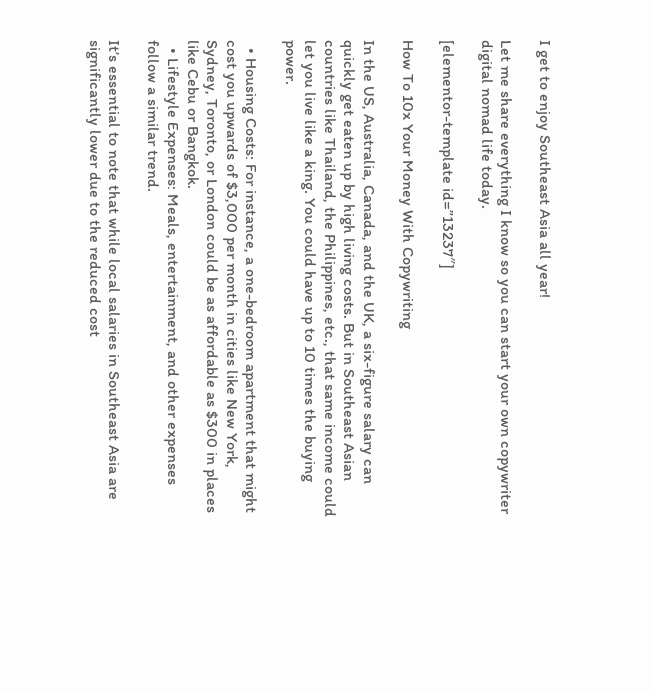I get to enjoy Southeast Asia all year!

Let me share everything I know so you can start your own copywriter digital nomad life today.

[elementor-template id=”13237″]

How To 10x Your Money With Copywriting

In the US, Australia, Canada, and the UK, a six-figure salary can quickly get eaten up by high living costs. But in Southeast Asian countries like Thailand, the Philippines, etc., that same income could let you live like a king. You could have up to 10 times the buying power.

  • Housing Costs: For instance, a one-bedroom apartment that might cost you upwards of $3,000 per month in cities like New York, Sydney, Toronto, or London could be as affordable as $300 in places like Cebu or Bangkok.
  • Lifestyle Expenses: Meals, entertainment, and other expenses follow a similar trend.

It’s essential to note that while local salaries in Southeast Asia are significantly lower due to the reduced cost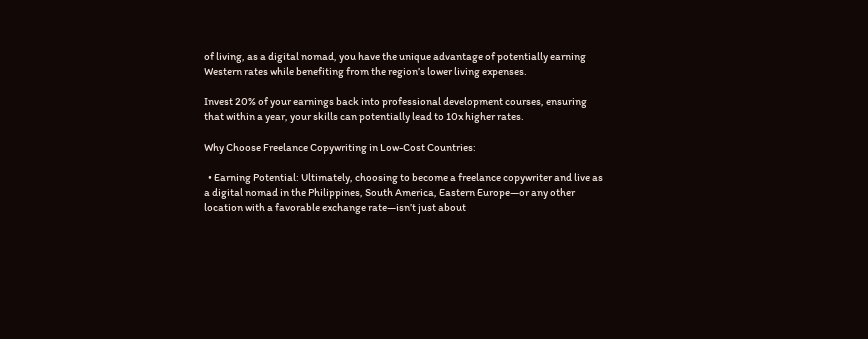of living, as a digital nomad, you have the unique advantage of potentially earning Western rates while benefiting from the region’s lower living expenses.

Invest 20% of your earnings back into professional development courses, ensuring that within a year, your skills can potentially lead to 10x higher rates.

Why Choose Freelance Copywriting in Low-Cost Countries:

  • Earning Potential: Ultimately, choosing to become a freelance copywriter and live as a digital nomad in the Philippines, South America, Eastern Europe—or any other location with a favorable exchange rate—isn’t just about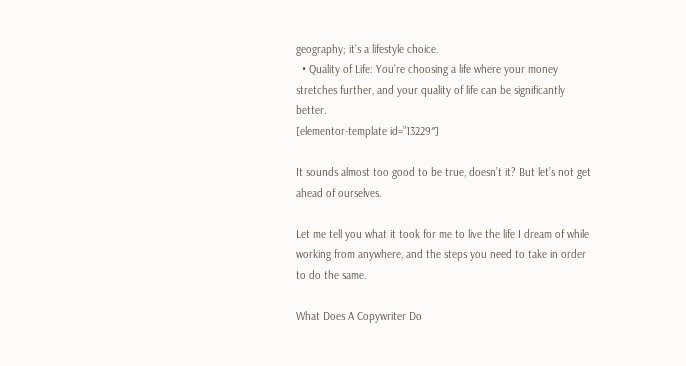geography; it’s a lifestyle choice.
  • Quality of Life: You’re choosing a life where your money stretches further, and your quality of life can be significantly better.
[elementor-template id=”13229″]

It sounds almost too good to be true, doesn’t it? But let’s not get ahead of ourselves.

Let me tell you what it took for me to live the life I dream of while working from anywhere, and the steps you need to take in order to do the same.

What Does A Copywriter Do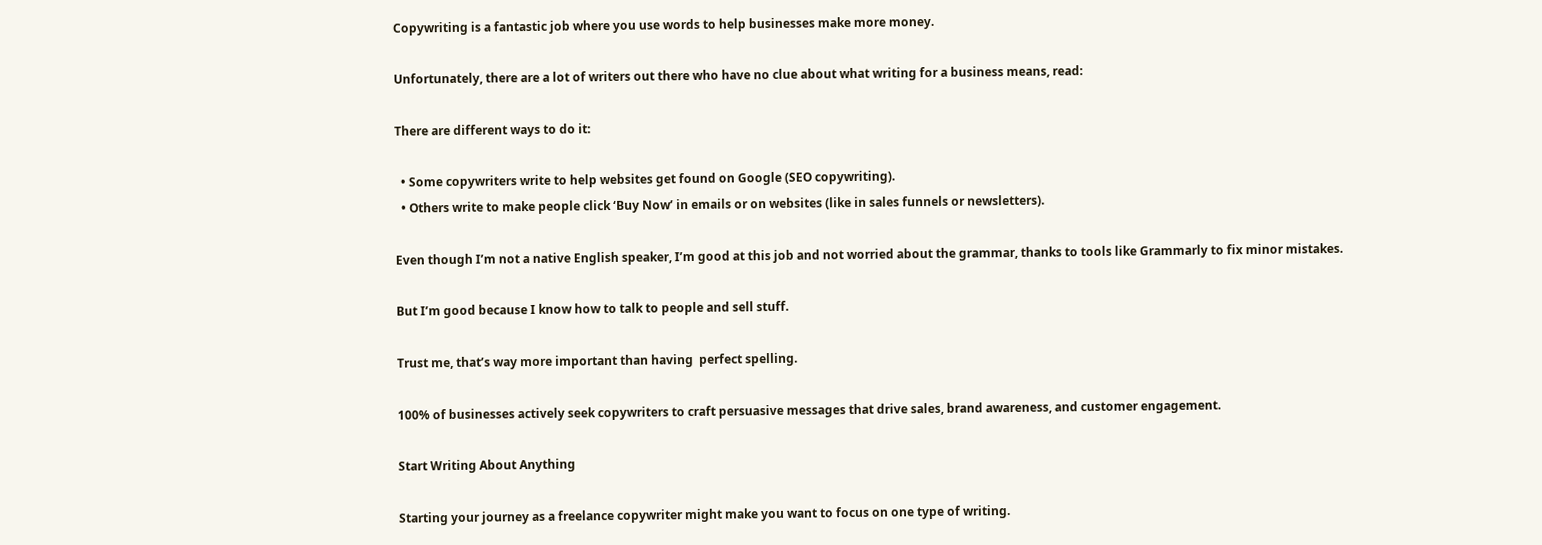Copywriting is a fantastic job where you use words to help businesses make more money.

Unfortunately, there are a lot of writers out there who have no clue about what writing for a business means, read:

There are different ways to do it:

  • Some copywriters write to help websites get found on Google (SEO copywriting).
  • Others write to make people click ‘Buy Now’ in emails or on websites (like in sales funnels or newsletters).

Even though I’m not a native English speaker, I’m good at this job and not worried about the grammar, thanks to tools like Grammarly to fix minor mistakes.

But I’m good because I know how to talk to people and sell stuff.

Trust me, that’s way more important than having  perfect spelling.

100% of businesses actively seek copywriters to craft persuasive messages that drive sales, brand awareness, and customer engagement.

Start Writing About Anything

Starting your journey as a freelance copywriter might make you want to focus on one type of writing.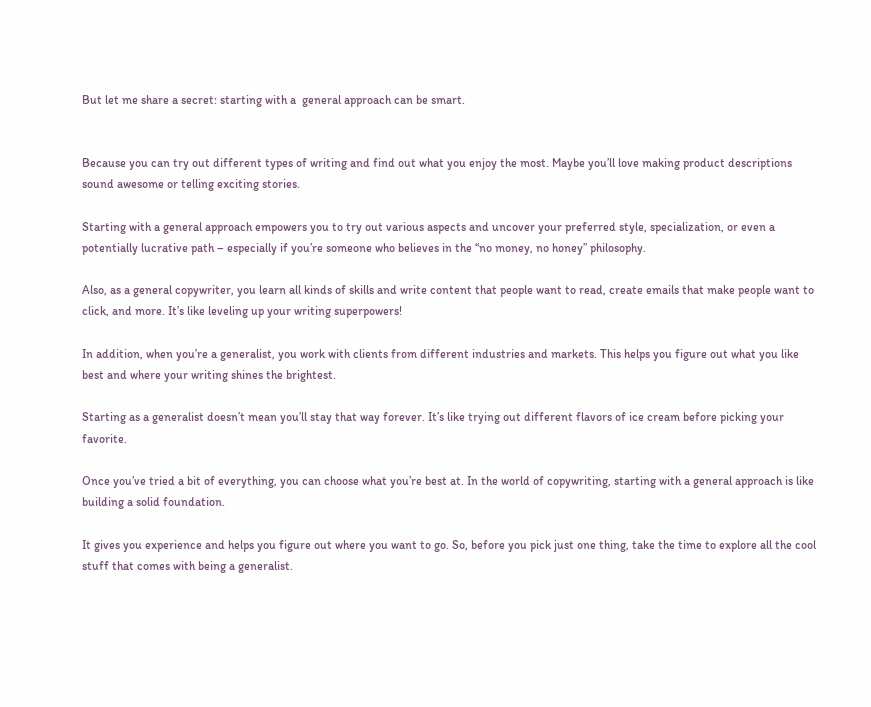But let me share a secret: starting with a  general approach can be smart.


Because you can try out different types of writing and find out what you enjoy the most. Maybe you’ll love making product descriptions sound awesome or telling exciting stories.

Starting with a general approach empowers you to try out various aspects and uncover your preferred style, specialization, or even a potentially lucrative path – especially if you’re someone who believes in the “no money, no honey” philosophy.

Also, as a general copywriter, you learn all kinds of skills and write content that people want to read, create emails that make people want to click, and more. It’s like leveling up your writing superpowers!

In addition, when you’re a generalist, you work with clients from different industries and markets. This helps you figure out what you like best and where your writing shines the brightest.

Starting as a generalist doesn’t mean you’ll stay that way forever. It’s like trying out different flavors of ice cream before picking your favorite.

Once you’ve tried a bit of everything, you can choose what you’re best at. In the world of copywriting, starting with a general approach is like building a solid foundation.

It gives you experience and helps you figure out where you want to go. So, before you pick just one thing, take the time to explore all the cool stuff that comes with being a generalist.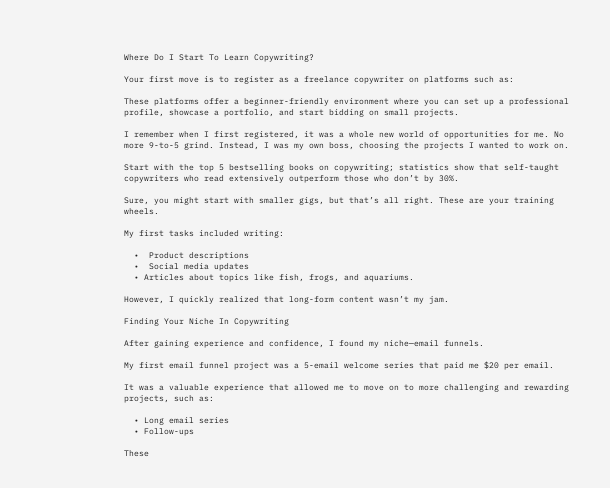Where Do I Start To Learn Copywriting?

Your first move is to register as a freelance copywriter on platforms such as:

These platforms offer a beginner-friendly environment where you can set up a professional profile, showcase a portfolio, and start bidding on small projects.

I remember when I first registered, it was a whole new world of opportunities for me. No more 9-to-5 grind. Instead, I was my own boss, choosing the projects I wanted to work on.

Start with the top 5 bestselling books on copywriting; statistics show that self-taught copywriters who read extensively outperform those who don’t by 30%.

Sure, you might start with smaller gigs, but that’s all right. These are your training wheels.

My first tasks included writing:

  •  Product descriptions
  •  Social media updates
  • Articles about topics like fish, frogs, and aquariums.

However, I quickly realized that long-form content wasn’t my jam.

Finding Your Niche In Copywriting

After gaining experience and confidence, I found my niche—email funnels.

My first email funnel project was a 5-email welcome series that paid me $20 per email.

It was a valuable experience that allowed me to move on to more challenging and rewarding projects, such as:

  • Long email series
  • Follow-ups

These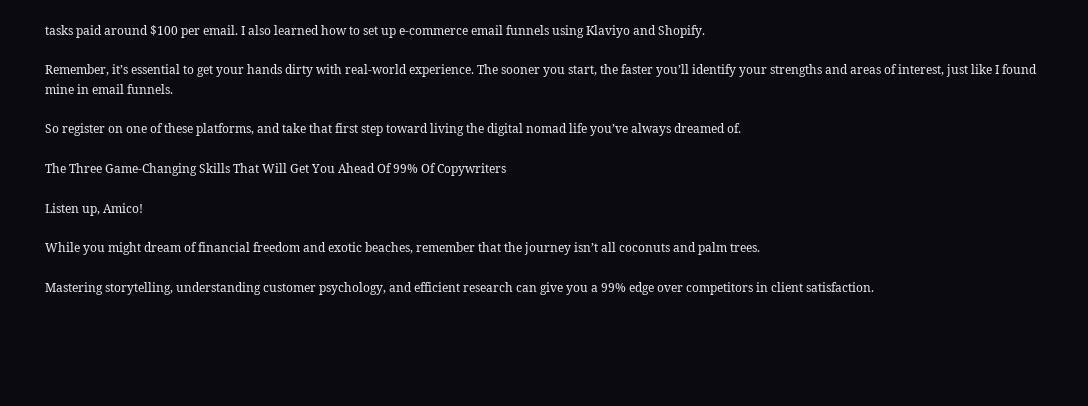tasks paid around $100 per email. I also learned how to set up e-commerce email funnels using Klaviyo and Shopify.

Remember, it’s essential to get your hands dirty with real-world experience. The sooner you start, the faster you’ll identify your strengths and areas of interest, just like I found mine in email funnels.

So register on one of these platforms, and take that first step toward living the digital nomad life you’ve always dreamed of.

The Three Game-Changing Skills That Will Get You Ahead Of 99% Of Copywriters

Listen up, Amico!

While you might dream of financial freedom and exotic beaches, remember that the journey isn’t all coconuts and palm trees.

Mastering storytelling, understanding customer psychology, and efficient research can give you a 99% edge over competitors in client satisfaction.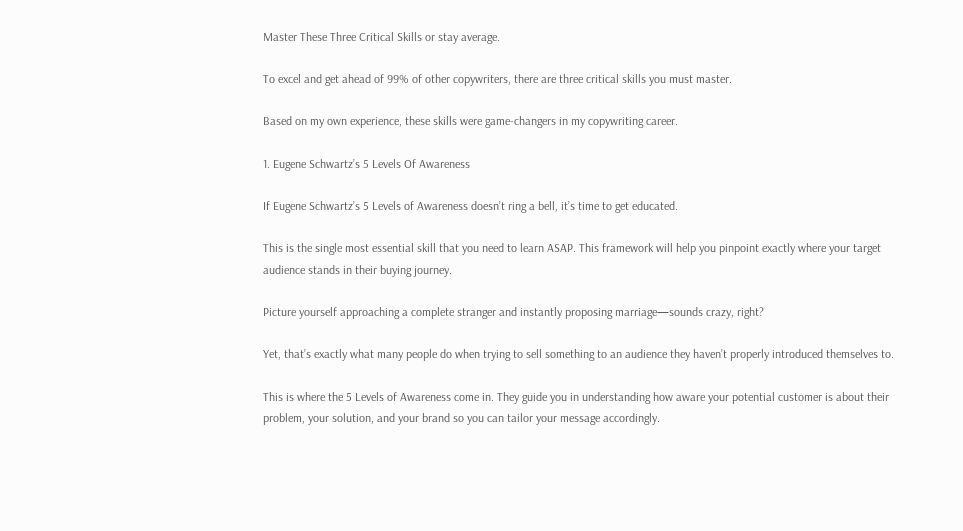Master These Three Critical Skills or stay average.

To excel and get ahead of 99% of other copywriters, there are three critical skills you must master.

Based on my own experience, these skills were game-changers in my copywriting career.

1. Eugene Schwartz’s 5 Levels Of Awareness

If Eugene Schwartz’s 5 Levels of Awareness doesn’t ring a bell, it’s time to get educated.

This is the single most essential skill that you need to learn ASAP. This framework will help you pinpoint exactly where your target audience stands in their buying journey.

Picture yourself approaching a complete stranger and instantly proposing marriage—sounds crazy, right?

Yet, that’s exactly what many people do when trying to sell something to an audience they haven’t properly introduced themselves to.

This is where the 5 Levels of Awareness come in. They guide you in understanding how aware your potential customer is about their problem, your solution, and your brand so you can tailor your message accordingly.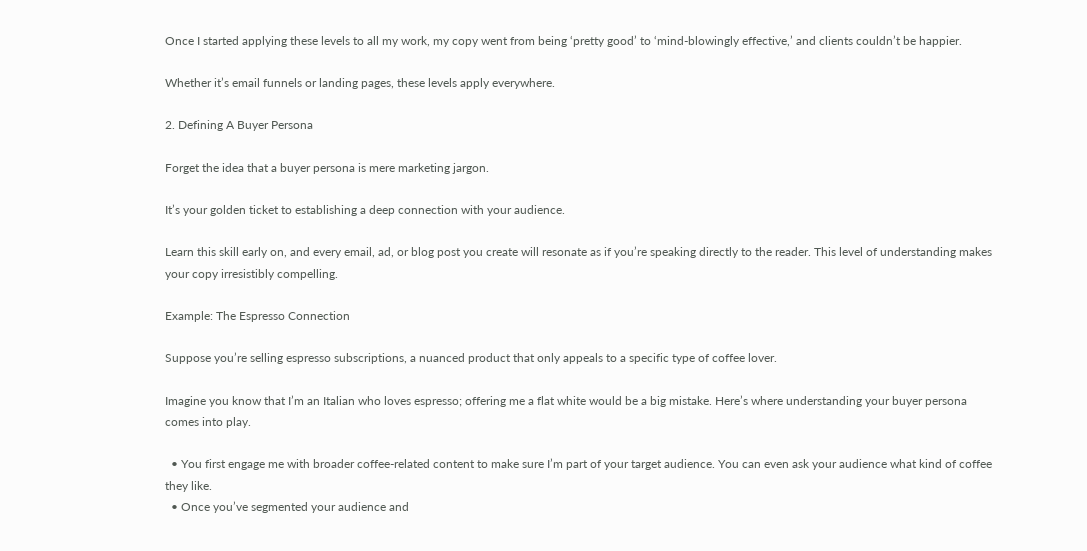Once I started applying these levels to all my work, my copy went from being ‘pretty good’ to ‘mind-blowingly effective,’ and clients couldn’t be happier.

Whether it’s email funnels or landing pages, these levels apply everywhere.

2. Defining A Buyer Persona

Forget the idea that a buyer persona is mere marketing jargon.

It’s your golden ticket to establishing a deep connection with your audience.

Learn this skill early on, and every email, ad, or blog post you create will resonate as if you’re speaking directly to the reader. This level of understanding makes your copy irresistibly compelling.

Example: The Espresso Connection

Suppose you’re selling espresso subscriptions, a nuanced product that only appeals to a specific type of coffee lover.

Imagine you know that I’m an Italian who loves espresso; offering me a flat white would be a big mistake. Here’s where understanding your buyer persona comes into play.

  • You first engage me with broader coffee-related content to make sure I’m part of your target audience. You can even ask your audience what kind of coffee they like.
  • Once you’ve segmented your audience and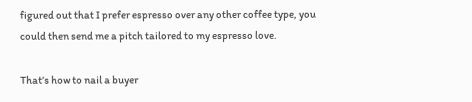figured out that I prefer espresso over any other coffee type, you could then send me a pitch tailored to my espresso love.

That’s how to nail a buyer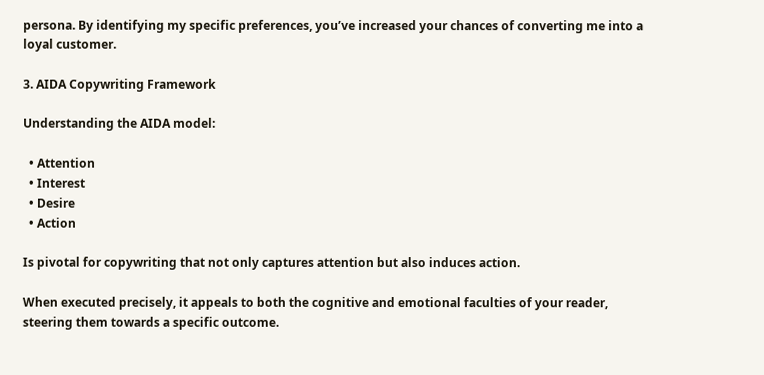persona. By identifying my specific preferences, you’ve increased your chances of converting me into a loyal customer.

3. AIDA Copywriting Framework

Understanding the AIDA model:

  • Attention
  • Interest
  • Desire
  • Action

Is pivotal for copywriting that not only captures attention but also induces action.

When executed precisely, it appeals to both the cognitive and emotional faculties of your reader, steering them towards a specific outcome.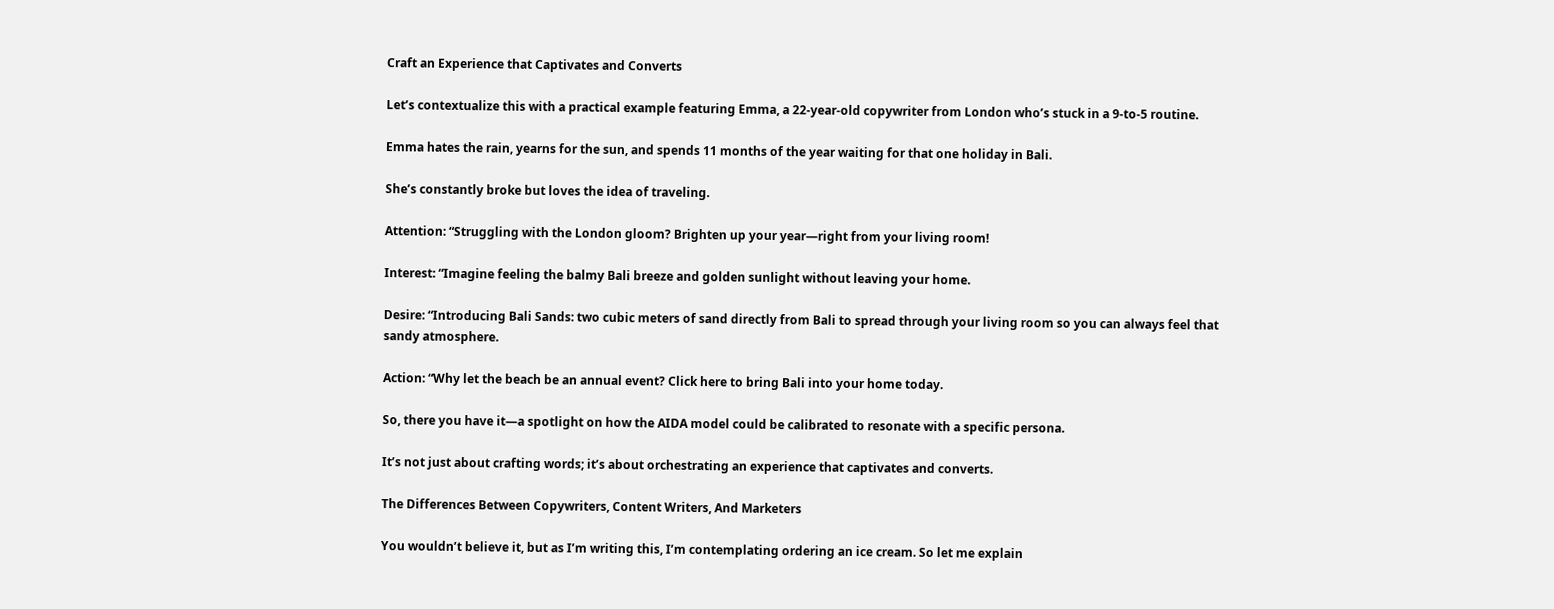Craft an Experience that Captivates and Converts

Let’s contextualize this with a practical example featuring Emma, a 22-year-old copywriter from London who’s stuck in a 9-to-5 routine.

Emma hates the rain, yearns for the sun, and spends 11 months of the year waiting for that one holiday in Bali.

She’s constantly broke but loves the idea of traveling.

Attention: “Struggling with the London gloom? Brighten up your year—right from your living room!

Interest: “Imagine feeling the balmy Bali breeze and golden sunlight without leaving your home.

Desire: “Introducing Bali Sands: two cubic meters of sand directly from Bali to spread through your living room so you can always feel that sandy atmosphere.

Action: “Why let the beach be an annual event? Click here to bring Bali into your home today.

So, there you have it—a spotlight on how the AIDA model could be calibrated to resonate with a specific persona.

It’s not just about crafting words; it’s about orchestrating an experience that captivates and converts.

The Differences Between Copywriters, Content Writers, And Marketers

You wouldn’t believe it, but as I’m writing this, I’m contemplating ordering an ice cream. So let me explain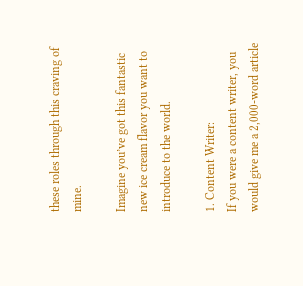these roles through this craving of mine.

Imagine you’ve got this fantastic new ice cream flavor you want to introduce to the world.

1. Content Writer:
If you were a content writer, you would give me a 2,000-word article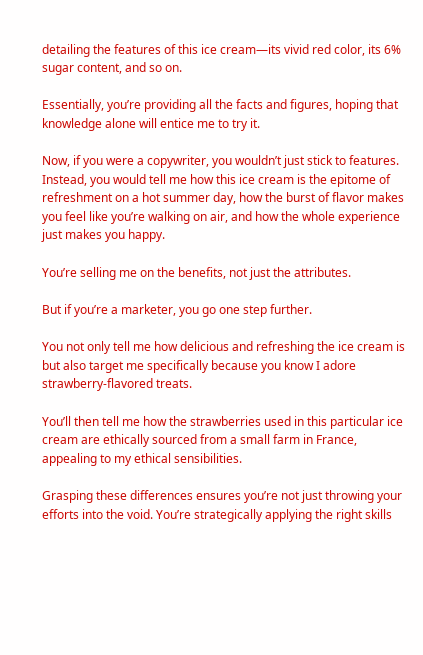detailing the features of this ice cream—its vivid red color, its 6% sugar content, and so on.

Essentially, you’re providing all the facts and figures, hoping that knowledge alone will entice me to try it.

Now, if you were a copywriter, you wouldn’t just stick to features. Instead, you would tell me how this ice cream is the epitome of refreshment on a hot summer day, how the burst of flavor makes you feel like you’re walking on air, and how the whole experience just makes you happy.

You’re selling me on the benefits, not just the attributes.

But if you’re a marketer, you go one step further.

You not only tell me how delicious and refreshing the ice cream is but also target me specifically because you know I adore strawberry-flavored treats.

You’ll then tell me how the strawberries used in this particular ice cream are ethically sourced from a small farm in France, appealing to my ethical sensibilities.

Grasping these differences ensures you’re not just throwing your efforts into the void. You’re strategically applying the right skills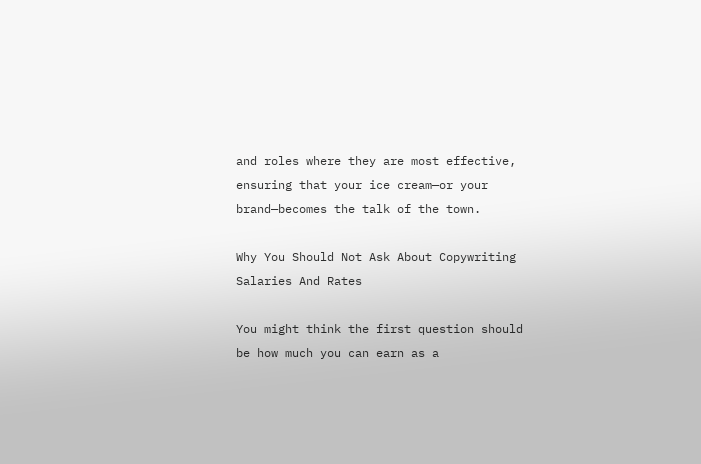and roles where they are most effective, ensuring that your ice cream—or your brand—becomes the talk of the town.

Why You Should Not Ask About Copywriting Salaries And Rates

You might think the first question should be how much you can earn as a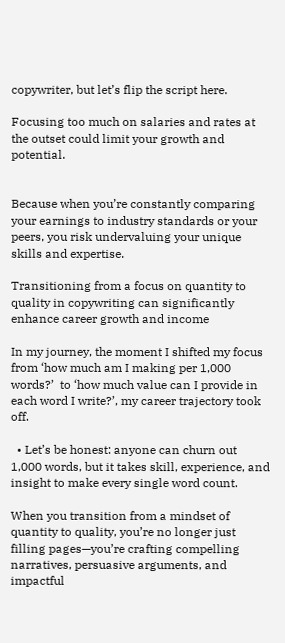copywriter, but let’s flip the script here.

Focusing too much on salaries and rates at the outset could limit your growth and potential.


Because when you’re constantly comparing your earnings to industry standards or your peers, you risk undervaluing your unique skills and expertise.

Transitioning from a focus on quantity to quality in copywriting can significantly enhance career growth and income

In my journey, the moment I shifted my focus from ‘how much am I making per 1,000 words?’  to ‘how much value can I provide in each word I write?’, my career trajectory took off.

  • Let’s be honest: anyone can churn out 1,000 words, but it takes skill, experience, and insight to make every single word count.

When you transition from a mindset of quantity to quality, you’re no longer just filling pages—you’re crafting compelling narratives, persuasive arguments, and impactful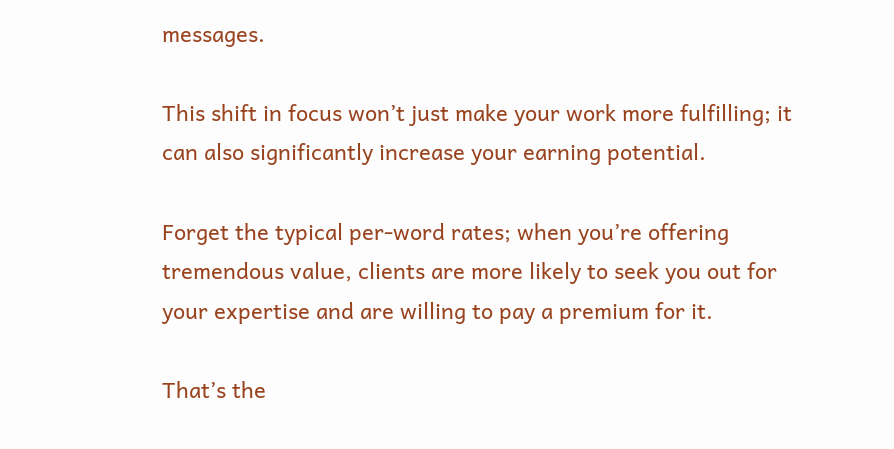messages.

This shift in focus won’t just make your work more fulfilling; it can also significantly increase your earning potential.

Forget the typical per-word rates; when you’re offering tremendous value, clients are more likely to seek you out for your expertise and are willing to pay a premium for it.

That’s the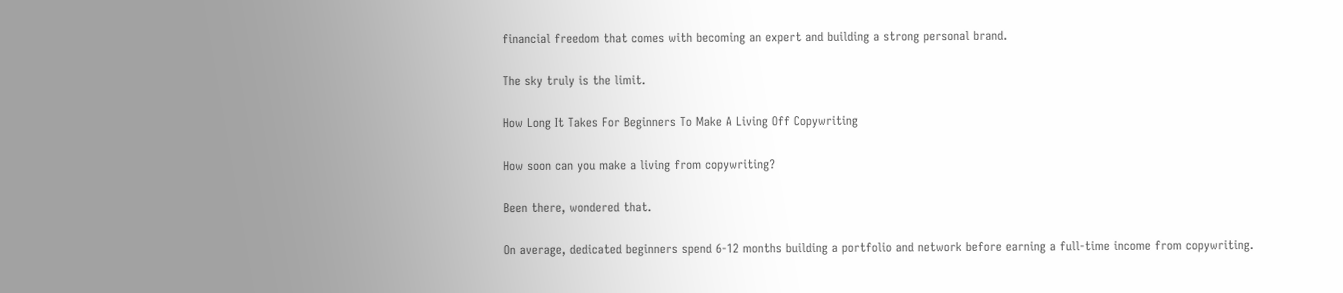financial freedom that comes with becoming an expert and building a strong personal brand.

The sky truly is the limit.

How Long It Takes For Beginners To Make A Living Off Copywriting

How soon can you make a living from copywriting?

Been there, wondered that.

On average, dedicated beginners spend 6-12 months building a portfolio and network before earning a full-time income from copywriting.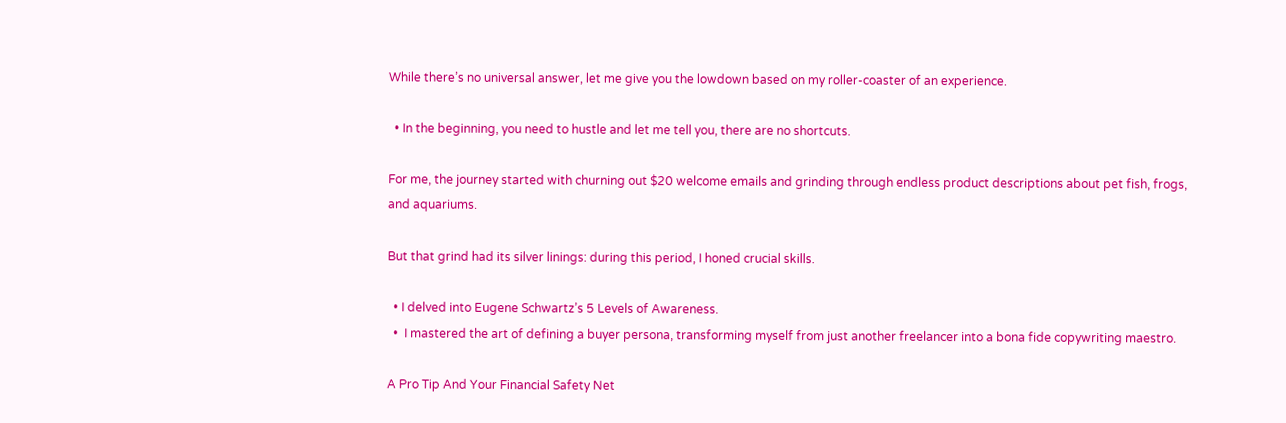While there’s no universal answer, let me give you the lowdown based on my roller-coaster of an experience.

  • In the beginning, you need to hustle and let me tell you, there are no shortcuts.

For me, the journey started with churning out $20 welcome emails and grinding through endless product descriptions about pet fish, frogs, and aquariums.

But that grind had its silver linings: during this period, I honed crucial skills.

  • I delved into Eugene Schwartz’s 5 Levels of Awareness.
  •  I mastered the art of defining a buyer persona, transforming myself from just another freelancer into a bona fide copywriting maestro.

A Pro Tip And Your Financial Safety Net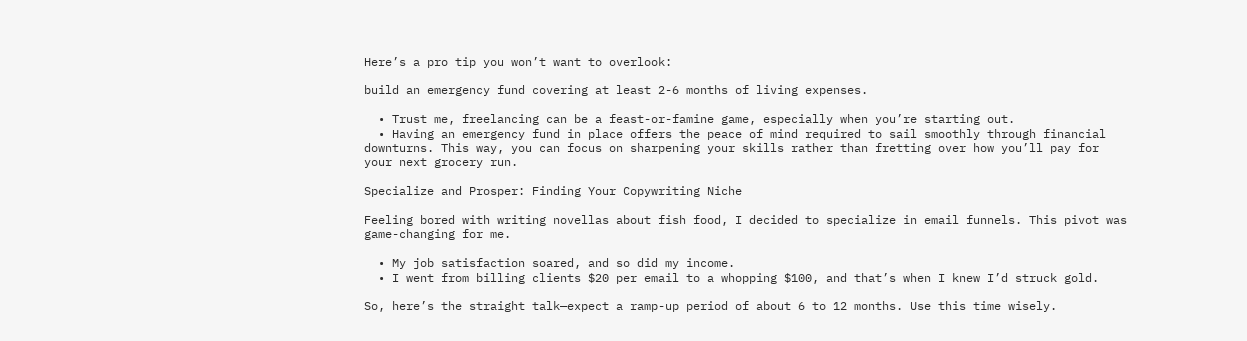Here’s a pro tip you won’t want to overlook:

build an emergency fund covering at least 2-6 months of living expenses.

  • Trust me, freelancing can be a feast-or-famine game, especially when you’re starting out.
  • Having an emergency fund in place offers the peace of mind required to sail smoothly through financial downturns. This way, you can focus on sharpening your skills rather than fretting over how you’ll pay for your next grocery run.

Specialize and Prosper: Finding Your Copywriting Niche

Feeling bored with writing novellas about fish food, I decided to specialize in email funnels. This pivot was game-changing for me.

  • My job satisfaction soared, and so did my income.
  • I went from billing clients $20 per email to a whopping $100, and that’s when I knew I’d struck gold.

So, here’s the straight talk—expect a ramp-up period of about 6 to 12 months. Use this time wisely.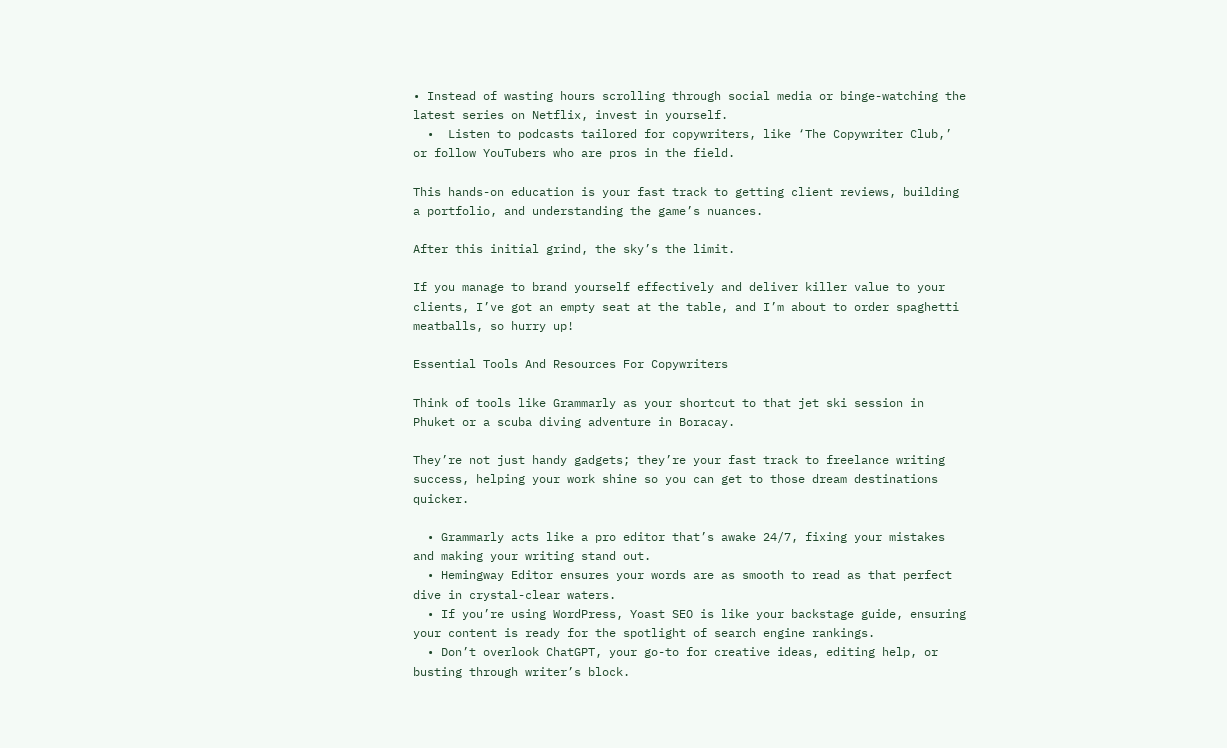• Instead of wasting hours scrolling through social media or binge-watching the latest series on Netflix, invest in yourself.
  •  Listen to podcasts tailored for copywriters, like ‘The Copywriter Club,’ or follow YouTubers who are pros in the field.

This hands-on education is your fast track to getting client reviews, building a portfolio, and understanding the game’s nuances.

After this initial grind, the sky’s the limit.

If you manage to brand yourself effectively and deliver killer value to your clients, I’ve got an empty seat at the table, and I’m about to order spaghetti meatballs, so hurry up!

Essential Tools And Resources For Copywriters

Think of tools like Grammarly as your shortcut to that jet ski session in Phuket or a scuba diving adventure in Boracay.

They’re not just handy gadgets; they’re your fast track to freelance writing success, helping your work shine so you can get to those dream destinations quicker.

  • Grammarly acts like a pro editor that’s awake 24/7, fixing your mistakes and making your writing stand out.
  • Hemingway Editor ensures your words are as smooth to read as that perfect dive in crystal-clear waters.
  • If you’re using WordPress, Yoast SEO is like your backstage guide, ensuring your content is ready for the spotlight of search engine rankings.
  • Don’t overlook ChatGPT, your go-to for creative ideas, editing help, or busting through writer’s block.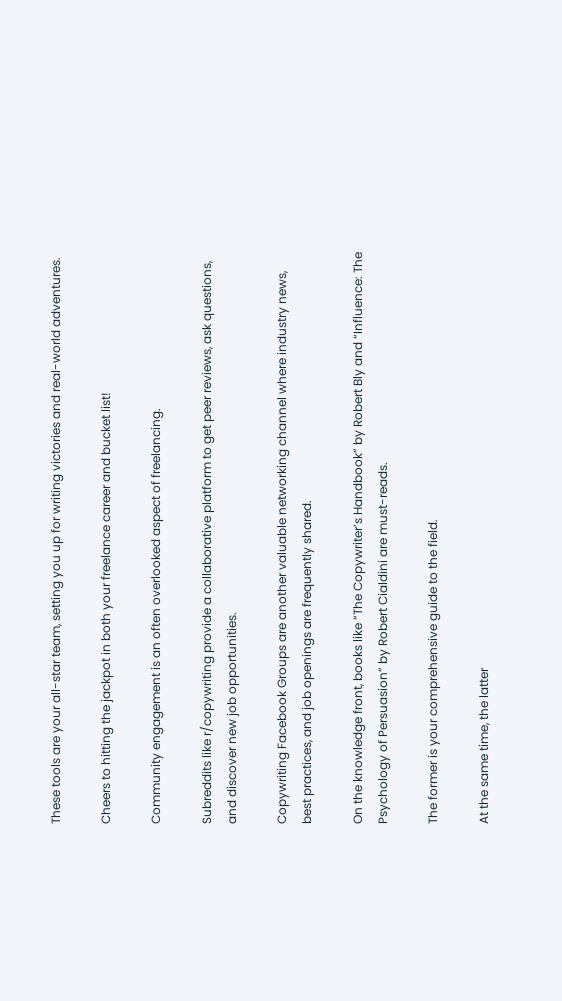These tools are your all-star team, setting you up for writing victories and real-world adventures.

Cheers to hitting the jackpot in both your freelance career and bucket list!

Community engagement is an often overlooked aspect of freelancing.

Subreddits like r/copywriting provide a collaborative platform to get peer reviews, ask questions, and discover new job opportunities.

Copywriting Facebook Groups are another valuable networking channel where industry news, best practices, and job openings are frequently shared.

On the knowledge front, books like “The Copywriter’s Handbook” by Robert Bly and “Influence: The Psychology of Persuasion” by Robert Cialdini are must-reads.

The former is your comprehensive guide to the field.

At the same time, the latter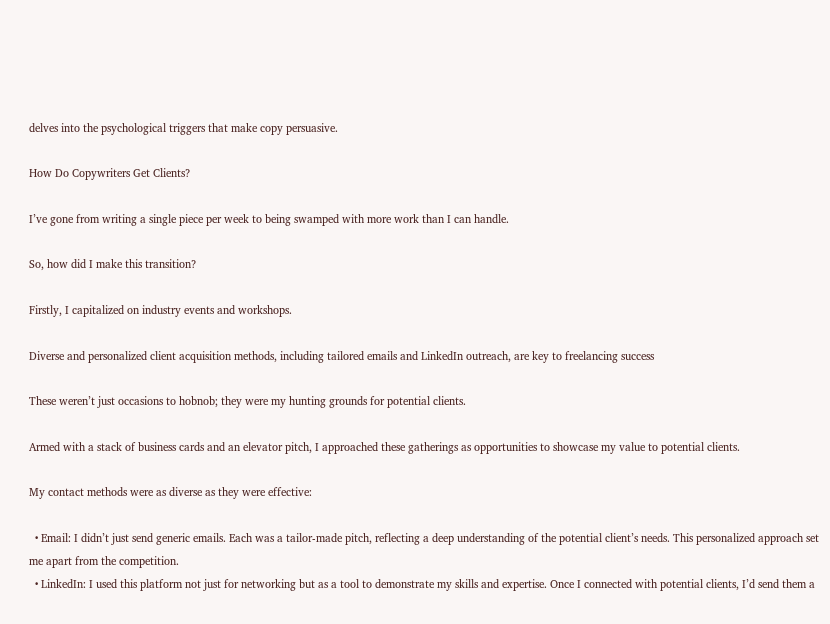delves into the psychological triggers that make copy persuasive.

How Do Copywriters Get Clients?

I’ve gone from writing a single piece per week to being swamped with more work than I can handle.

So, how did I make this transition?

Firstly, I capitalized on industry events and workshops.

Diverse and personalized client acquisition methods, including tailored emails and LinkedIn outreach, are key to freelancing success

These weren’t just occasions to hobnob; they were my hunting grounds for potential clients.

Armed with a stack of business cards and an elevator pitch, I approached these gatherings as opportunities to showcase my value to potential clients.

My contact methods were as diverse as they were effective:

  • Email: I didn’t just send generic emails. Each was a tailor-made pitch, reflecting a deep understanding of the potential client’s needs. This personalized approach set me apart from the competition.
  • LinkedIn: I used this platform not just for networking but as a tool to demonstrate my skills and expertise. Once I connected with potential clients, I’d send them a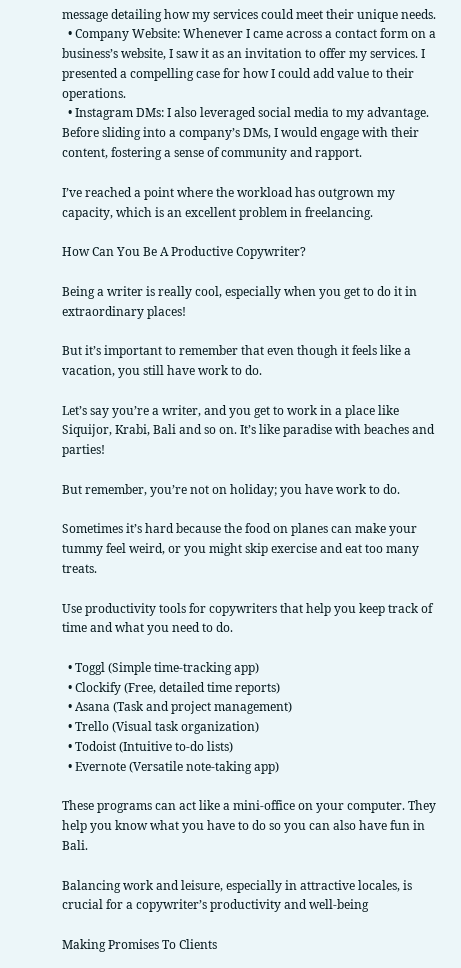message detailing how my services could meet their unique needs.
  • Company Website: Whenever I came across a contact form on a business’s website, I saw it as an invitation to offer my services. I presented a compelling case for how I could add value to their operations.
  • Instagram DMs: I also leveraged social media to my advantage. Before sliding into a company’s DMs, I would engage with their content, fostering a sense of community and rapport.

I’ve reached a point where the workload has outgrown my capacity, which is an excellent problem in freelancing.

How Can You Be A Productive Copywriter?

Being a writer is really cool, especially when you get to do it in extraordinary places!

But it’s important to remember that even though it feels like a vacation, you still have work to do.

Let’s say you’re a writer, and you get to work in a place like Siquijor, Krabi, Bali and so on. It’s like paradise with beaches and parties!

But remember, you’re not on holiday; you have work to do.

Sometimes it’s hard because the food on planes can make your tummy feel weird, or you might skip exercise and eat too many treats.

Use productivity tools for copywriters that help you keep track of time and what you need to do.

  • Toggl (Simple time-tracking app)
  • Clockify (Free, detailed time reports)
  • Asana (Task and project management)
  • Trello (Visual task organization)
  • Todoist (Intuitive to-do lists)
  • Evernote (Versatile note-taking app)

These programs can act like a mini-office on your computer. They help you know what you have to do so you can also have fun in Bali.

Balancing work and leisure, especially in attractive locales, is crucial for a copywriter’s productivity and well-being

Making Promises To Clients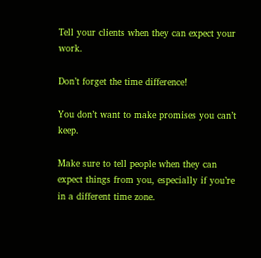Tell your clients when they can expect your work.

Don’t forget the time difference!

You don’t want to make promises you can’t keep.

Make sure to tell people when they can expect things from you, especially if you’re in a different time zone.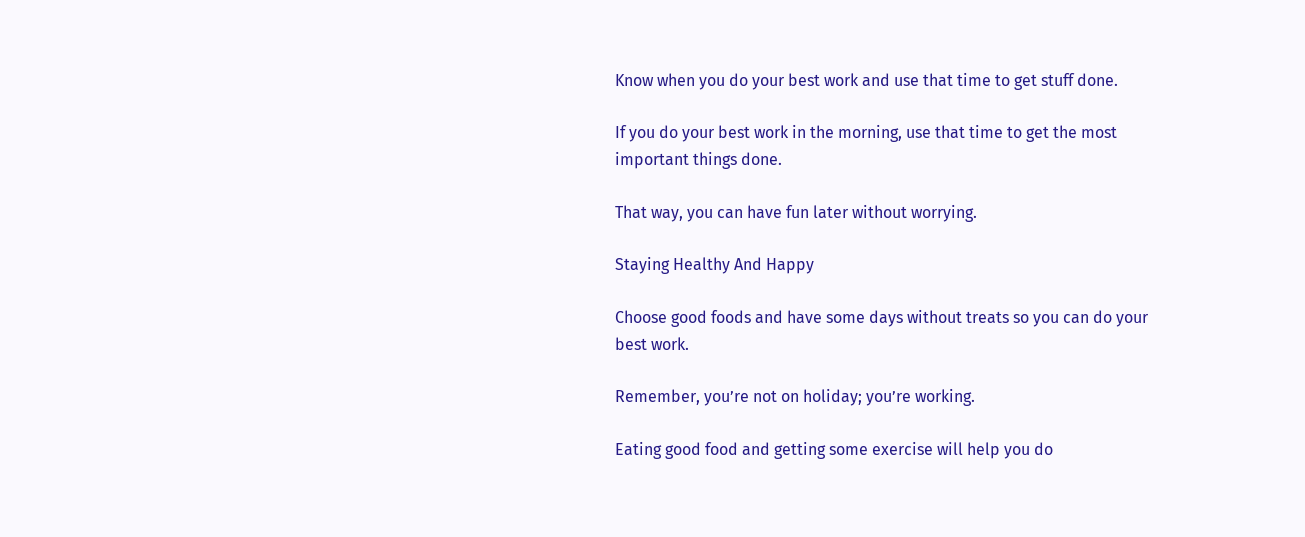Know when you do your best work and use that time to get stuff done.

If you do your best work in the morning, use that time to get the most important things done.

That way, you can have fun later without worrying.

Staying Healthy And Happy

Choose good foods and have some days without treats so you can do your best work.

Remember, you’re not on holiday; you’re working.

Eating good food and getting some exercise will help you do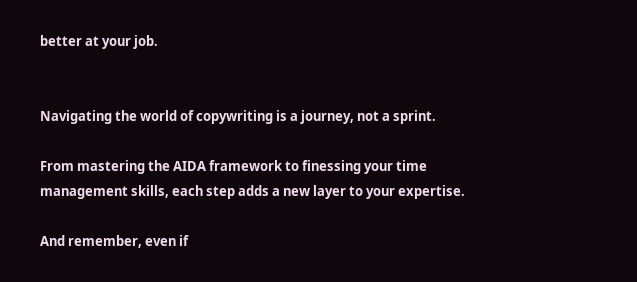better at your job.


Navigating the world of copywriting is a journey, not a sprint.

From mastering the AIDA framework to finessing your time management skills, each step adds a new layer to your expertise.

And remember, even if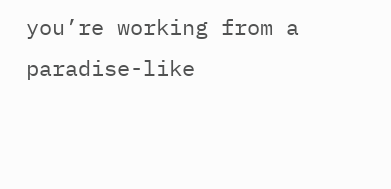you’re working from a paradise-like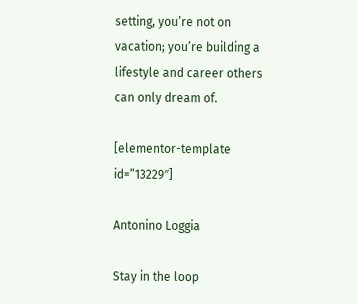setting, you’re not on vacation; you’re building a lifestyle and career others can only dream of.

[elementor-template id=”13229″]

Antonino Loggia

Stay in the loop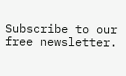Subscribe to our free newsletter.